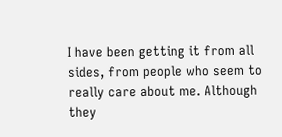I have been getting it from all sides, from people who seem to really care about me. Although they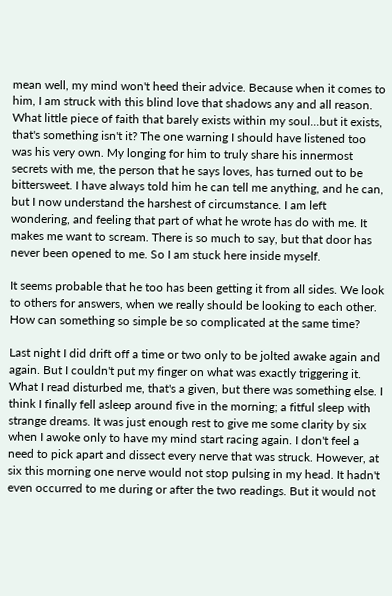mean well, my mind won't heed their advice. Because when it comes to him, I am struck with this blind love that shadows any and all reason. What little piece of faith that barely exists within my soul...but it exists, that's something isn't it? The one warning I should have listened too was his very own. My longing for him to truly share his innermost secrets with me, the person that he says loves, has turned out to be bittersweet. I have always told him he can tell me anything, and he can, but I now understand the harshest of circumstance. I am left wondering, and feeling that part of what he wrote has do with me. It makes me want to scream. There is so much to say, but that door has never been opened to me. So I am stuck here inside myself.

It seems probable that he too has been getting it from all sides. We look to others for answers, when we really should be looking to each other. How can something so simple be so complicated at the same time?

Last night I did drift off a time or two only to be jolted awake again and again. But I couldn't put my finger on what was exactly triggering it. What I read disturbed me, that's a given, but there was something else. I think I finally fell asleep around five in the morning; a fitful sleep with strange dreams. It was just enough rest to give me some clarity by six when I awoke only to have my mind start racing again. I don't feel a need to pick apart and dissect every nerve that was struck. However, at six this morning one nerve would not stop pulsing in my head. It hadn't even occurred to me during or after the two readings. But it would not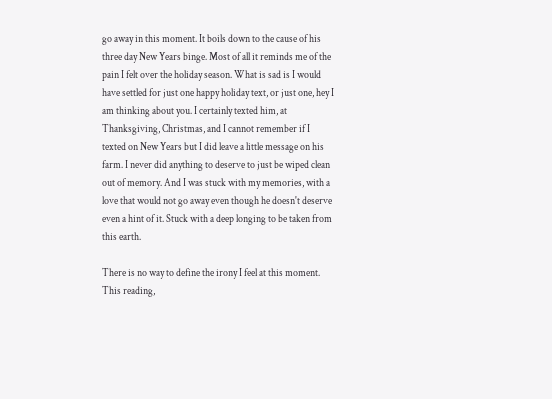go away in this moment. It boils down to the cause of his three day New Years binge. Most of all it reminds me of the pain I felt over the holiday season. What is sad is I would have settled for just one happy holiday text, or just one, hey I am thinking about you. I certainly texted him, at Thanksgiving, Christmas, and I cannot remember if I texted on New Years but I did leave a little message on his farm. I never did anything to deserve to just be wiped clean out of memory. And I was stuck with my memories, with a love that would not go away even though he doesn't deserve even a hint of it. Stuck with a deep longing to be taken from this earth.

There is no way to define the irony I feel at this moment. This reading,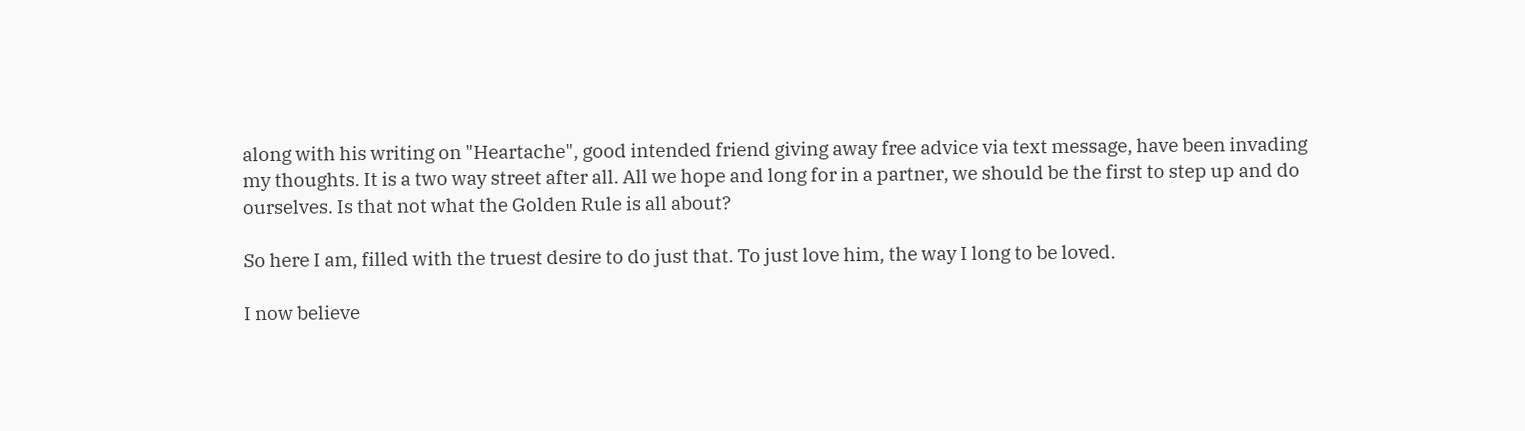along with his writing on "Heartache", good intended friend giving away free advice via text message, have been invading my thoughts. It is a two way street after all. All we hope and long for in a partner, we should be the first to step up and do ourselves. Is that not what the Golden Rule is all about?

So here I am, filled with the truest desire to do just that. To just love him, the way I long to be loved.

I now believe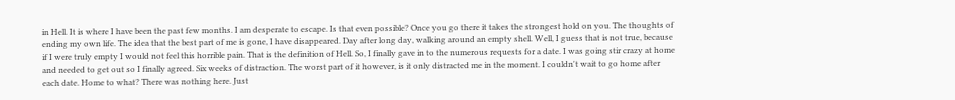in Hell. It is where I have been the past few months. I am desperate to escape. Is that even possible? Once you go there it takes the strongest hold on you. The thoughts of ending my own life. The idea that the best part of me is gone, I have disappeared. Day after long day, walking around an empty shell. Well, I guess that is not true, because if I were truly empty I would not feel this horrible pain. That is the definition of Hell. So, I finally gave in to the numerous requests for a date. I was going stir crazy at home and needed to get out so I finally agreed. Six weeks of distraction. The worst part of it however, is it only distracted me in the moment. I couldn't wait to go home after each date. Home to what? There was nothing here. Just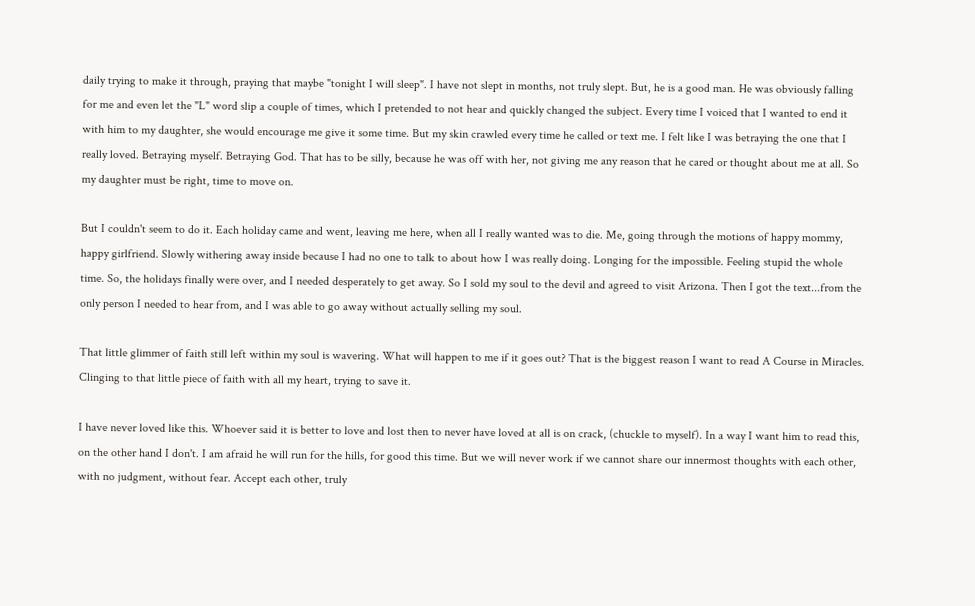daily trying to make it through, praying that maybe "tonight I will sleep". I have not slept in months, not truly slept. But, he is a good man. He was obviously falling for me and even let the "L" word slip a couple of times, which I pretended to not hear and quickly changed the subject. Every time I voiced that I wanted to end it with him to my daughter, she would encourage me give it some time. But my skin crawled every time he called or text me. I felt like I was betraying the one that I really loved. Betraying myself. Betraying God. That has to be silly, because he was off with her, not giving me any reason that he cared or thought about me at all. So my daughter must be right, time to move on.

But I couldn't seem to do it. Each holiday came and went, leaving me here, when all I really wanted was to die. Me, going through the motions of happy mommy, happy girlfriend. Slowly withering away inside because I had no one to talk to about how I was really doing. Longing for the impossible. Feeling stupid the whole time. So, the holidays finally were over, and I needed desperately to get away. So I sold my soul to the devil and agreed to visit Arizona. Then I got the text...from the only person I needed to hear from, and I was able to go away without actually selling my soul.

That little glimmer of faith still left within my soul is wavering. What will happen to me if it goes out? That is the biggest reason I want to read A Course in Miracles. Clinging to that little piece of faith with all my heart, trying to save it.

I have never loved like this. Whoever said it is better to love and lost then to never have loved at all is on crack, (chuckle to myself). In a way I want him to read this, on the other hand I don't. I am afraid he will run for the hills, for good this time. But we will never work if we cannot share our innermost thoughts with each other, with no judgment, without fear. Accept each other, truly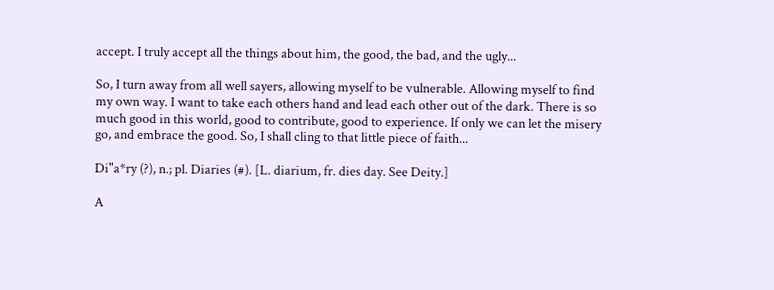accept. I truly accept all the things about him, the good, the bad, and the ugly...

So, I turn away from all well sayers, allowing myself to be vulnerable. Allowing myself to find my own way. I want to take each others hand and lead each other out of the dark. There is so much good in this world, good to contribute, good to experience. If only we can let the misery go, and embrace the good. So, I shall cling to that little piece of faith...

Di"a*ry (?), n.; pl. Diaries (#). [L. diarium, fr. dies day. See Deity.]

A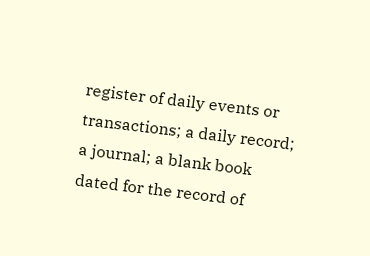register of daily events or transactions; a daily record; a journal; a blank book dated for the record of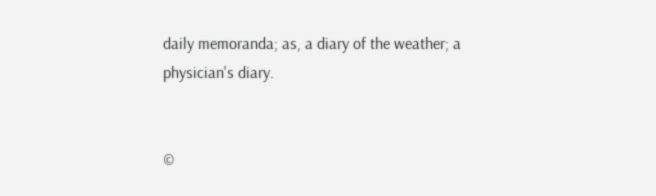daily memoranda; as, a diary of the weather; a physician's diary.


©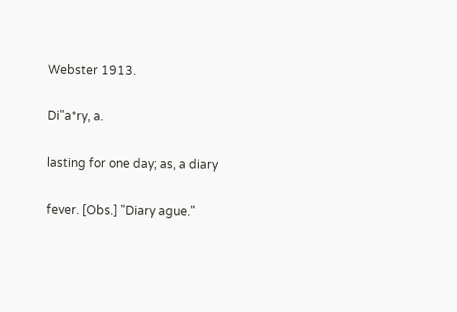Webster 1913.

Di"a*ry, a.

lasting for one day; as, a diary

fever. [Obs.] "Diary ague."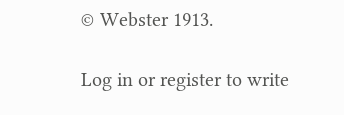© Webster 1913.

Log in or register to write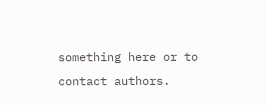something here or to contact authors.